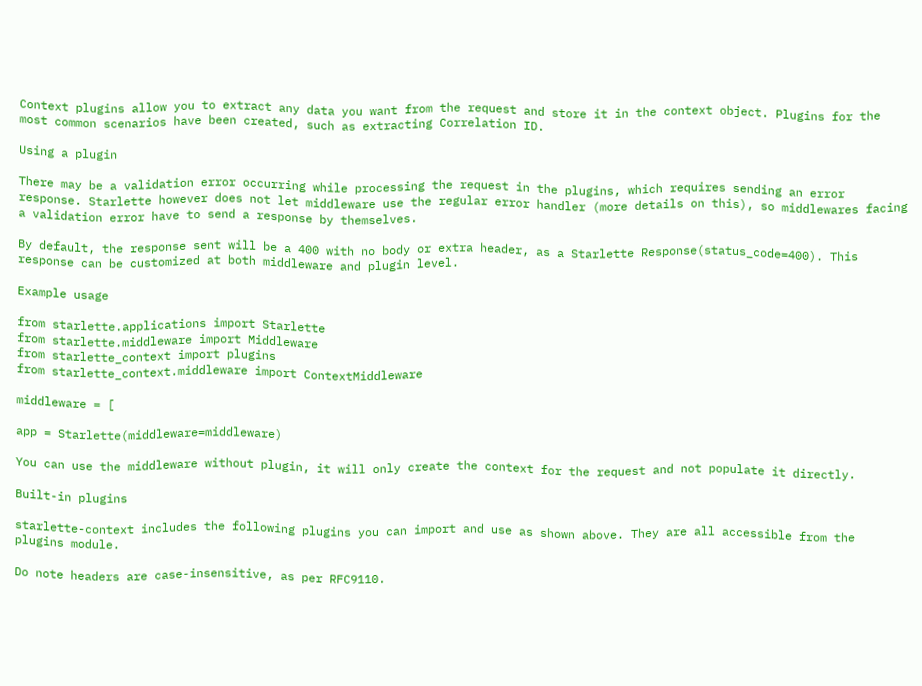Context plugins allow you to extract any data you want from the request and store it in the context object. Plugins for the most common scenarios have been created, such as extracting Correlation ID.

Using a plugin

There may be a validation error occurring while processing the request in the plugins, which requires sending an error response. Starlette however does not let middleware use the regular error handler (more details on this), so middlewares facing a validation error have to send a response by themselves.

By default, the response sent will be a 400 with no body or extra header, as a Starlette Response(status_code=400). This response can be customized at both middleware and plugin level.

Example usage

from starlette.applications import Starlette
from starlette.middleware import Middleware
from starlette_context import plugins
from starlette_context.middleware import ContextMiddleware

middleware = [

app = Starlette(middleware=middleware)

You can use the middleware without plugin, it will only create the context for the request and not populate it directly.

Built-in plugins

starlette-context includes the following plugins you can import and use as shown above. They are all accessible from the plugins module.

Do note headers are case-insensitive, as per RFC9110.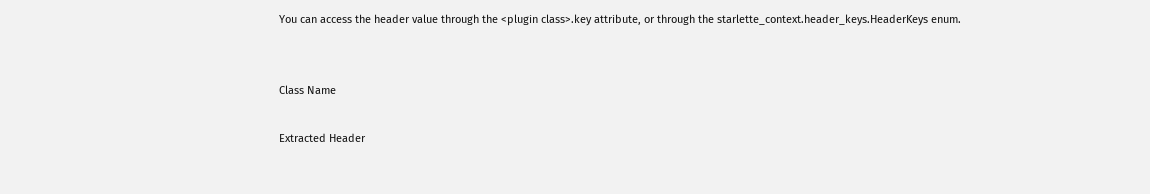You can access the header value through the <plugin class>.key attribute, or through the starlette_context.header_keys.HeaderKeys enum.


Class Name

Extracted Header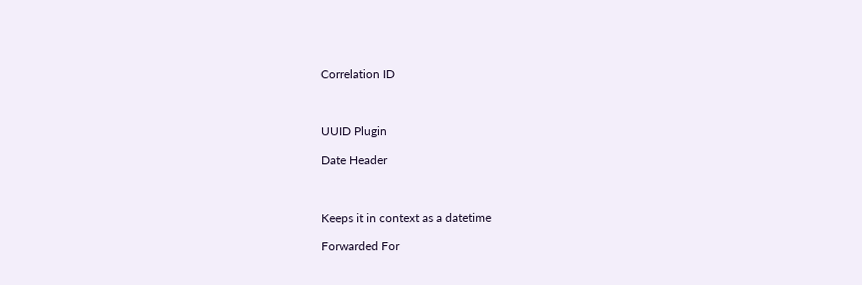Correlation ID



UUID Plugin

Date Header



Keeps it in context as a datetime

Forwarded For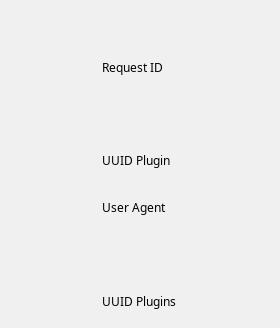Request ID



UUID Plugin

User Agent



UUID Plugins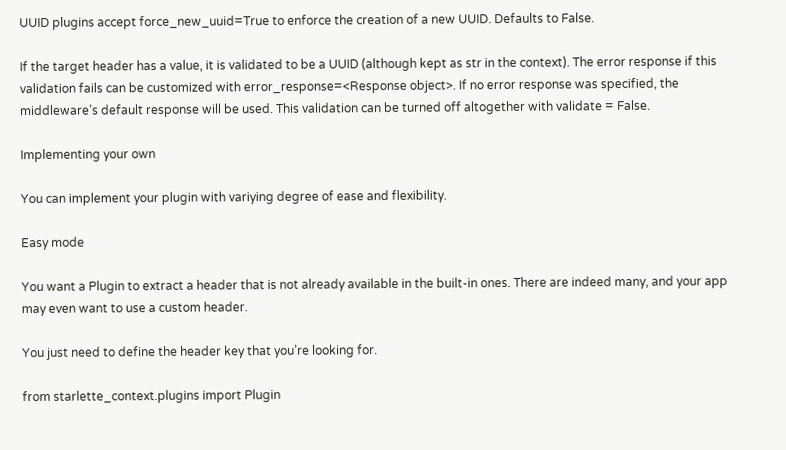UUID plugins accept force_new_uuid=True to enforce the creation of a new UUID. Defaults to False.

If the target header has a value, it is validated to be a UUID (although kept as str in the context). The error response if this validation fails can be customized with error_response=<Response object>. If no error response was specified, the middleware’s default response will be used. This validation can be turned off altogether with validate = False.

Implementing your own

You can implement your plugin with variying degree of ease and flexibility.

Easy mode

You want a Plugin to extract a header that is not already available in the built-in ones. There are indeed many, and your app may even want to use a custom header.

You just need to define the header key that you’re looking for.

from starlette_context.plugins import Plugin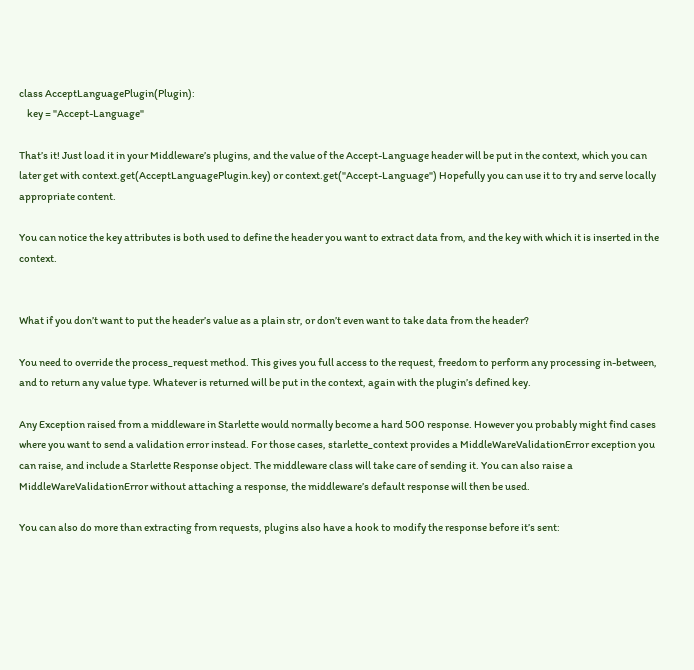class AcceptLanguagePlugin(Plugin):
    key = "Accept-Language"

That’s it! Just load it in your Middleware’s plugins, and the value of the Accept-Language header will be put in the context, which you can later get with context.get(AcceptLanguagePlugin.key) or context.get("Accept-Language") Hopefully you can use it to try and serve locally appropriate content.

You can notice the key attributes is both used to define the header you want to extract data from, and the key with which it is inserted in the context.


What if you don’t want to put the header’s value as a plain str, or don’t even want to take data from the header?

You need to override the process_request method. This gives you full access to the request, freedom to perform any processing in-between, and to return any value type. Whatever is returned will be put in the context, again with the plugin’s defined key.

Any Exception raised from a middleware in Starlette would normally become a hard 500 response. However you probably might find cases where you want to send a validation error instead. For those cases, starlette_context provides a MiddleWareValidationError exception you can raise, and include a Starlette Response object. The middleware class will take care of sending it. You can also raise a MiddleWareValidationError without attaching a response, the middleware’s default response will then be used.

You can also do more than extracting from requests, plugins also have a hook to modify the response before it’s sent: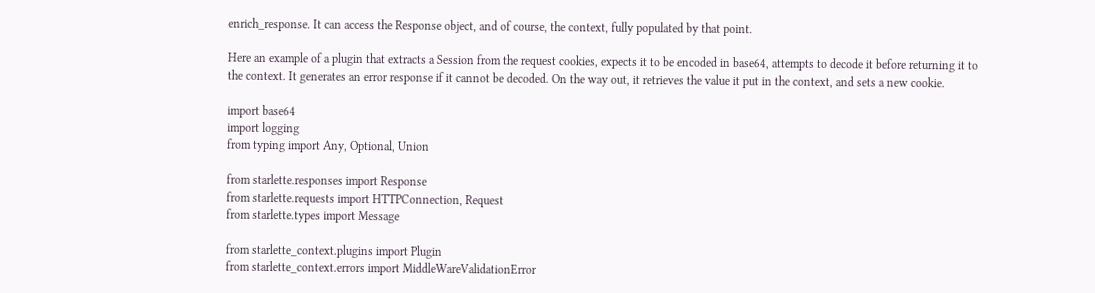enrich_response. It can access the Response object, and of course, the context, fully populated by that point.

Here an example of a plugin that extracts a Session from the request cookies, expects it to be encoded in base64, attempts to decode it before returning it to the context. It generates an error response if it cannot be decoded. On the way out, it retrieves the value it put in the context, and sets a new cookie.

import base64
import logging
from typing import Any, Optional, Union

from starlette.responses import Response
from starlette.requests import HTTPConnection, Request
from starlette.types import Message

from starlette_context.plugins import Plugin
from starlette_context.errors import MiddleWareValidationError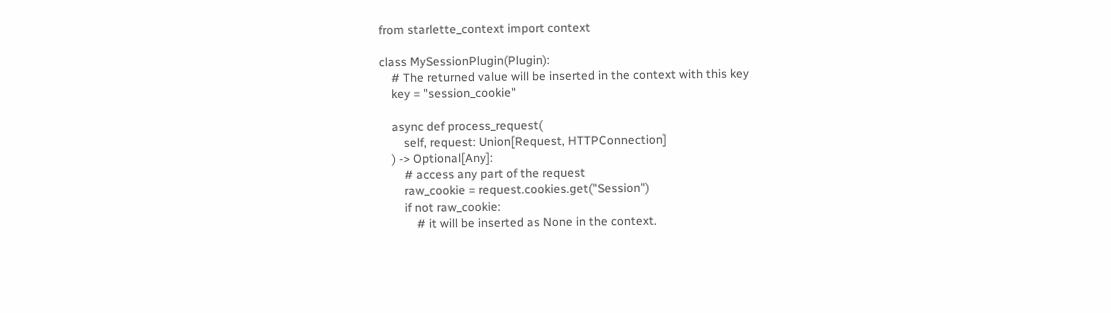from starlette_context import context

class MySessionPlugin(Plugin):
    # The returned value will be inserted in the context with this key
    key = "session_cookie"

    async def process_request(
        self, request: Union[Request, HTTPConnection]
    ) -> Optional[Any]:
        # access any part of the request
        raw_cookie = request.cookies.get("Session")
        if not raw_cookie:
            # it will be inserted as None in the context.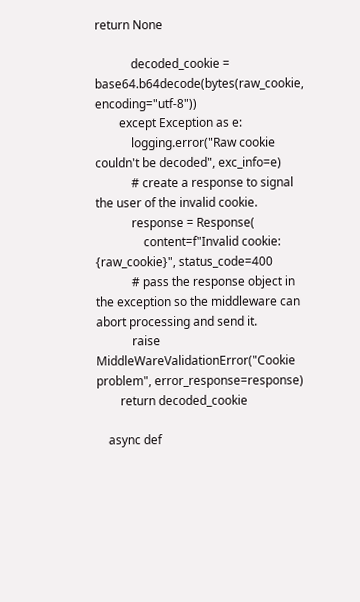return None

            decoded_cookie = base64.b64decode(bytes(raw_cookie, encoding="utf-8"))
        except Exception as e:
            logging.error("Raw cookie couldn't be decoded", exc_info=e)
            # create a response to signal the user of the invalid cookie.
            response = Response(
                content=f"Invalid cookie: {raw_cookie}", status_code=400
            # pass the response object in the exception so the middleware can abort processing and send it.
            raise MiddleWareValidationError("Cookie problem", error_response=response)
        return decoded_cookie

    async def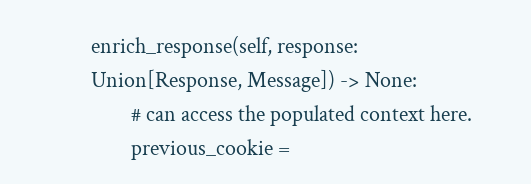enrich_response(self, response: Union[Response, Message]) -> None:
        # can access the populated context here.
        previous_cookie =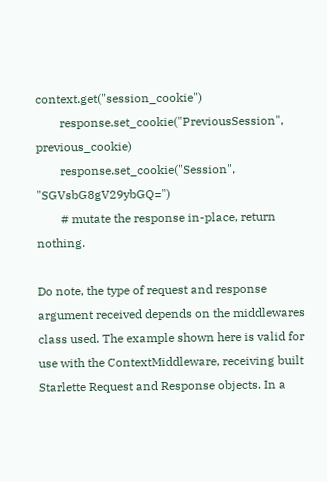context.get("session_cookie")
        response.set_cookie("PreviousSession", previous_cookie)
        response.set_cookie("Session", "SGVsbG8gV29ybGQ=")
        # mutate the response in-place, return nothing.

Do note, the type of request and response argument received depends on the middlewares class used. The example shown here is valid for use with the ContextMiddleware, receiving built Starlette Request and Response objects. In a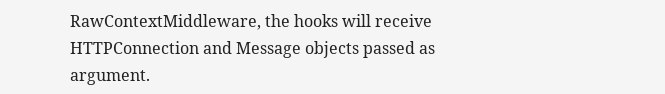RawContextMiddleware, the hooks will receive HTTPConnection and Message objects passed as argument.